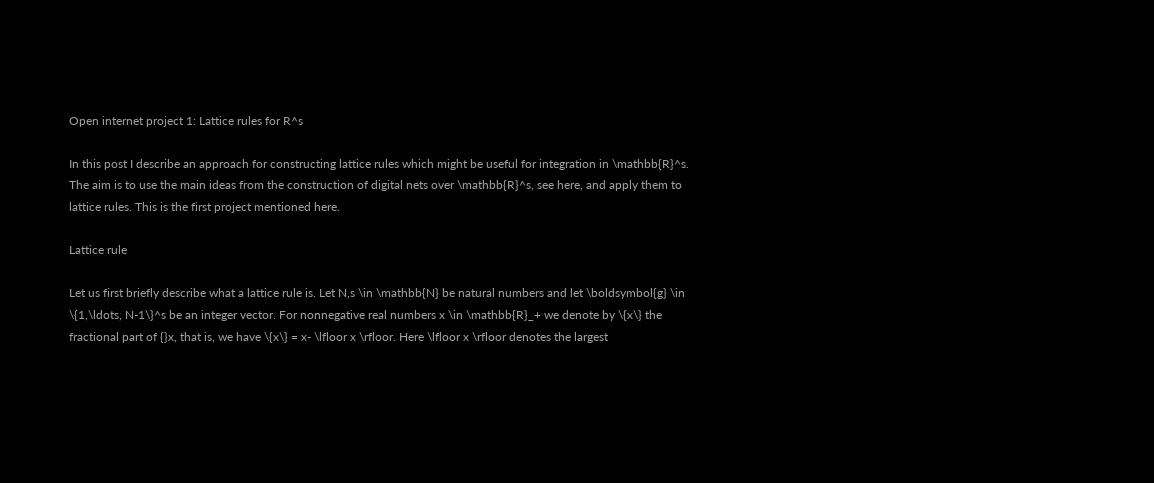Open internet project 1: Lattice rules for R^s

In this post I describe an approach for constructing lattice rules which might be useful for integration in \mathbb{R}^s. The aim is to use the main ideas from the construction of digital nets over \mathbb{R}^s, see here, and apply them to lattice rules. This is the first project mentioned here.

Lattice rule

Let us first briefly describe what a lattice rule is. Let N,s \in \mathbb{N} be natural numbers and let \boldsymbol{g} \in \{1,\ldots, N-1\}^s be an integer vector. For nonnegative real numbers x \in \mathbb{R}_+ we denote by \{x\} the fractional part of {}x, that is, we have \{x\} = x- \lfloor x \rfloor. Here \lfloor x \rfloor denotes the largest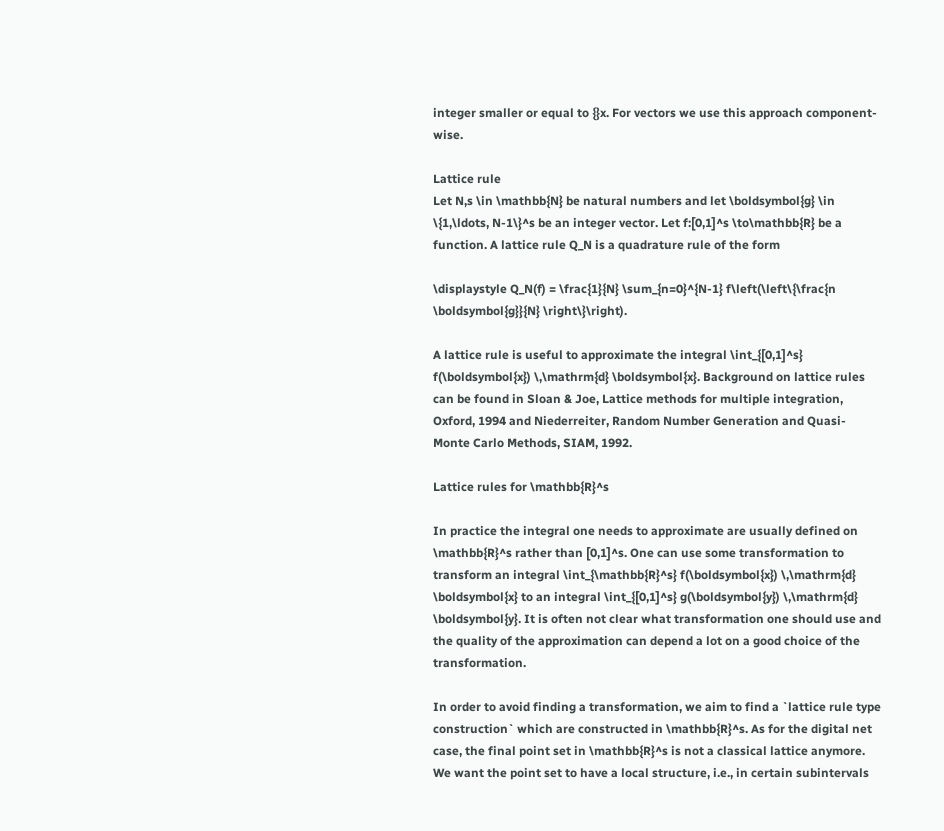integer smaller or equal to {}x. For vectors we use this approach component-wise.

Lattice rule
Let N,s \in \mathbb{N} be natural numbers and let \boldsymbol{g} \in \{1,\ldots, N-1\}^s be an integer vector. Let f:[0,1]^s \to\mathbb{R} be a function. A lattice rule Q_N is a quadrature rule of the form

\displaystyle Q_N(f) = \frac{1}{N} \sum_{n=0}^{N-1} f\left(\left\{\frac{n \boldsymbol{g}}{N} \right\}\right).

A lattice rule is useful to approximate the integral \int_{[0,1]^s} f(\boldsymbol{x}) \,\mathrm{d} \boldsymbol{x}. Background on lattice rules can be found in Sloan & Joe, Lattice methods for multiple integration, Oxford, 1994 and Niederreiter, Random Number Generation and Quasi-Monte Carlo Methods, SIAM, 1992.

Lattice rules for \mathbb{R}^s

In practice the integral one needs to approximate are usually defined on \mathbb{R}^s rather than [0,1]^s. One can use some transformation to transform an integral \int_{\mathbb{R}^s} f(\boldsymbol{x}) \,\mathrm{d} \boldsymbol{x} to an integral \int_{[0,1]^s} g(\boldsymbol{y}) \,\mathrm{d} \boldsymbol{y}. It is often not clear what transformation one should use and the quality of the approximation can depend a lot on a good choice of the transformation.

In order to avoid finding a transformation, we aim to find a `lattice rule type construction` which are constructed in \mathbb{R}^s. As for the digital net case, the final point set in \mathbb{R}^s is not a classical lattice anymore. We want the point set to have a local structure, i.e., in certain subintervals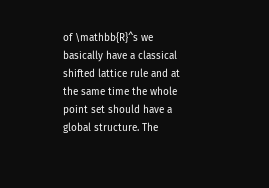of \mathbb{R}^s we basically have a classical shifted lattice rule and at the same time the whole point set should have a global structure. The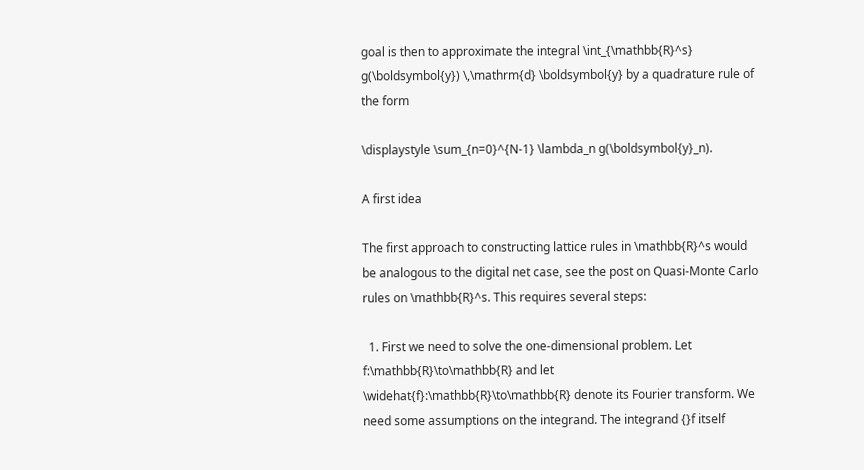goal is then to approximate the integral \int_{\mathbb{R}^s} g(\boldsymbol{y}) \,\mathrm{d} \boldsymbol{y} by a quadrature rule of the form

\displaystyle \sum_{n=0}^{N-1} \lambda_n g(\boldsymbol{y}_n).

A first idea

The first approach to constructing lattice rules in \mathbb{R}^s would be analogous to the digital net case, see the post on Quasi-Monte Carlo rules on \mathbb{R}^s. This requires several steps:

  1. First we need to solve the one-dimensional problem. Let f:\mathbb{R}\to\mathbb{R} and let \widehat{f}:\mathbb{R}\to\mathbb{R} denote its Fourier transform. We need some assumptions on the integrand. The integrand {}f itself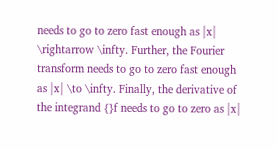needs to go to zero fast enough as |x| \rightarrow \infty. Further, the Fourier transform needs to go to zero fast enough as |x| \to \infty. Finally, the derivative of the integrand {}f needs to go to zero as |x|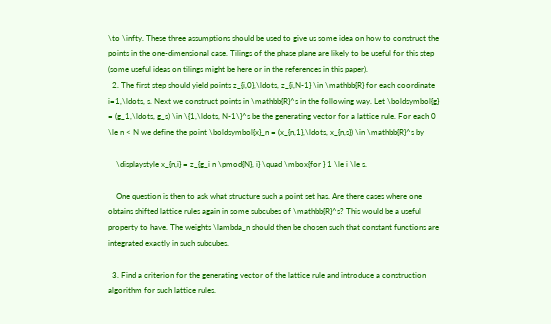\to \infty. These three assumptions should be used to give us some idea on how to construct the points in the one-dimensional case. Tilings of the phase plane are likely to be useful for this step (some useful ideas on tilings might be here or in the references in this paper).
  2. The first step should yield points z_{i,0},\ldots, z_{i,N-1} \in \mathbb{R} for each coordinate i=1,\ldots, s. Next we construct points in \mathbb{R}^s in the following way. Let \boldsymbol{g} = (g_1,\ldots, g_s) \in \{1,\ldots, N-1\}^s be the generating vector for a lattice rule. For each 0 \le n < N we define the point \boldsymbol{x}_n = (x_{n,1},\ldots, x_{n,s}) \in \mathbb{R}^s by

    \displaystyle x_{n,i} = z_{g_i n \pmod{N}, i} \quad \mbox{for } 1 \le i \le s.

    One question is then to ask what structure such a point set has. Are there cases where one obtains shifted lattice rules again in some subcubes of \mathbb{R}^s? This would be a useful property to have. The weights \lambda_n should then be chosen such that constant functions are integrated exactly in such subcubes.

  3. Find a criterion for the generating vector of the lattice rule and introduce a construction algorithm for such lattice rules.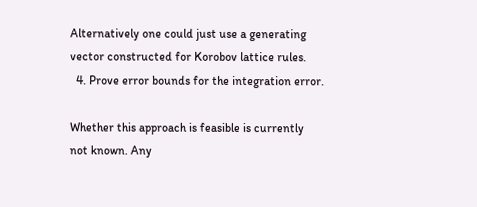Alternatively one could just use a generating vector constructed for Korobov lattice rules.
  4. Prove error bounds for the integration error.

Whether this approach is feasible is currently not known. Any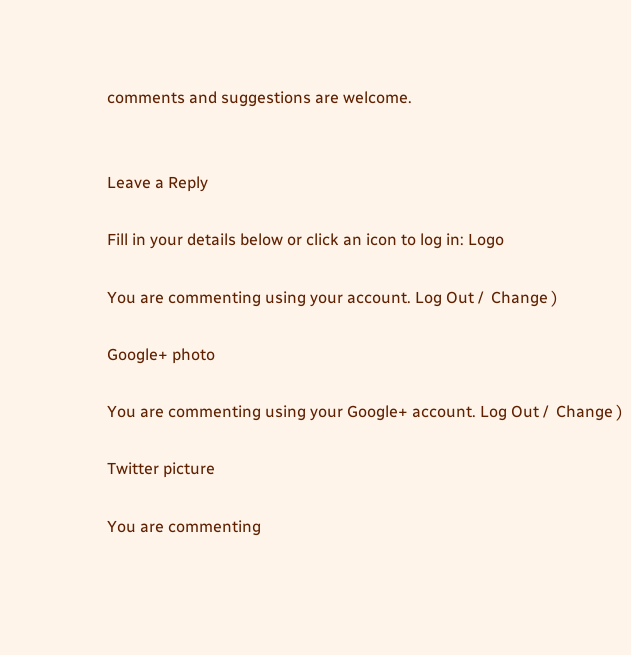comments and suggestions are welcome.


Leave a Reply

Fill in your details below or click an icon to log in: Logo

You are commenting using your account. Log Out /  Change )

Google+ photo

You are commenting using your Google+ account. Log Out /  Change )

Twitter picture

You are commenting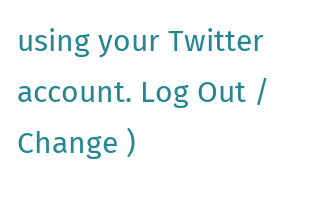using your Twitter account. Log Out /  Change )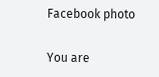Facebook photo

You are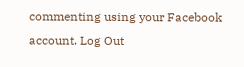commenting using your Facebook account. Log Out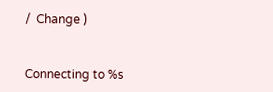/  Change )


Connecting to %s